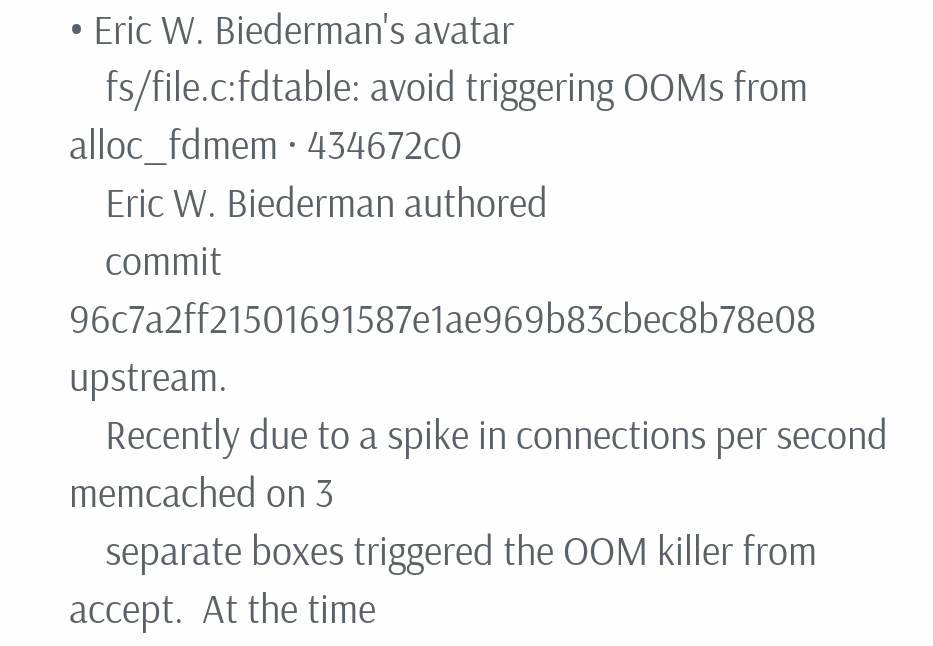• Eric W. Biederman's avatar
    fs/file.c:fdtable: avoid triggering OOMs from alloc_fdmem · 434672c0
    Eric W. Biederman authored
    commit 96c7a2ff21501691587e1ae969b83cbec8b78e08 upstream.
    Recently due to a spike in connections per second memcached on 3
    separate boxes triggered the OOM killer from accept.  At the time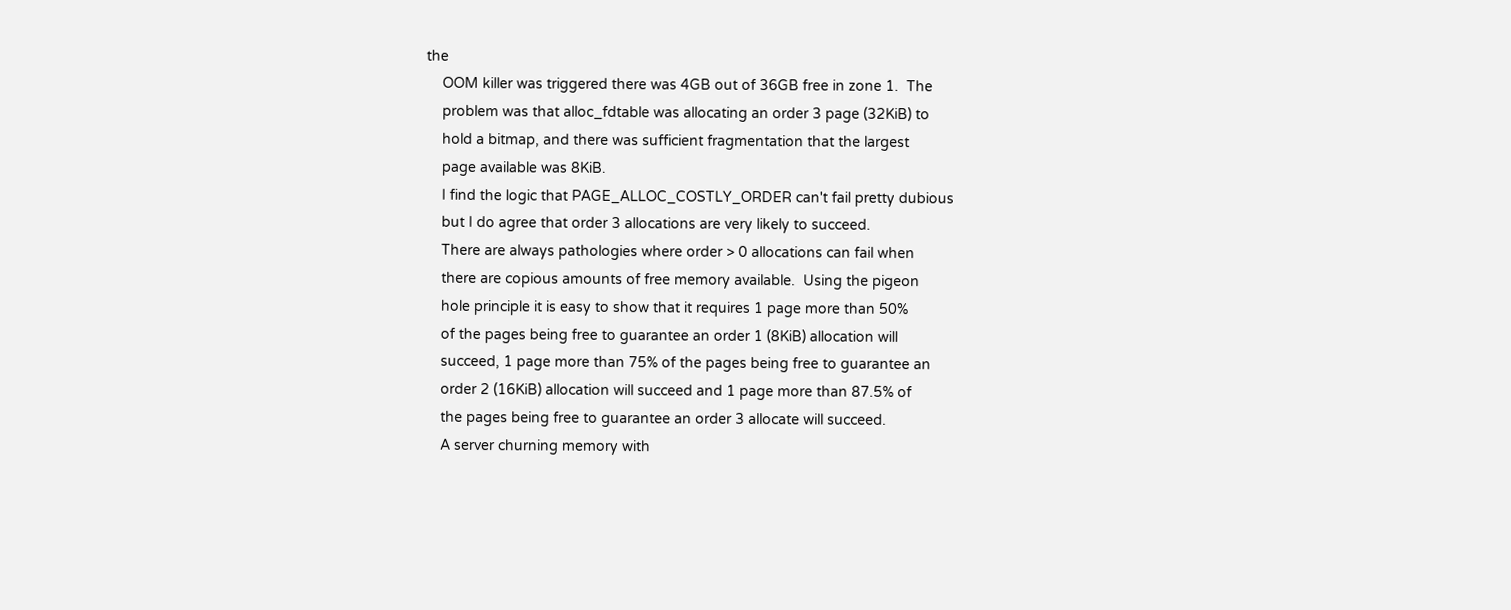the
    OOM killer was triggered there was 4GB out of 36GB free in zone 1.  The
    problem was that alloc_fdtable was allocating an order 3 page (32KiB) to
    hold a bitmap, and there was sufficient fragmentation that the largest
    page available was 8KiB.
    I find the logic that PAGE_ALLOC_COSTLY_ORDER can't fail pretty dubious
    but I do agree that order 3 allocations are very likely to succeed.
    There are always pathologies where order > 0 allocations can fail when
    there are copious amounts of free memory available.  Using the pigeon
    hole principle it is easy to show that it requires 1 page more than 50%
    of the pages being free to guarantee an order 1 (8KiB) allocation will
    succeed, 1 page more than 75% of the pages being free to guarantee an
    order 2 (16KiB) allocation will succeed and 1 page more than 87.5% of
    the pages being free to guarantee an order 3 allocate will succeed.
    A server churning memory with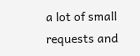a lot of small requests and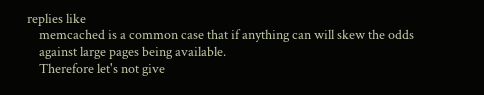replies like
    memcached is a common case that if anything can will skew the odds
    against large pages being available.
    Therefore let's not give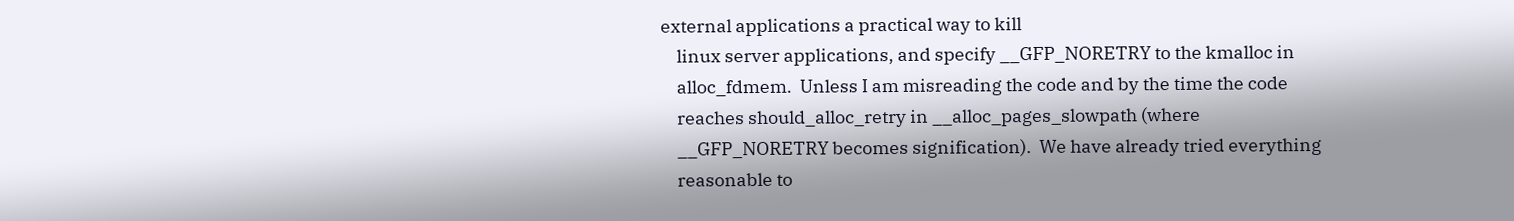external applications a practical way to kill
    linux server applications, and specify __GFP_NORETRY to the kmalloc in
    alloc_fdmem.  Unless I am misreading the code and by the time the code
    reaches should_alloc_retry in __alloc_pages_slowpath (where
    __GFP_NORETRY becomes signification).  We have already tried everything
    reasonable to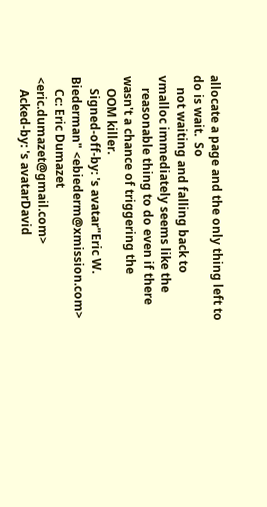allocate a page and the only thing left to do is wait.  So
    not waiting and falling back to vmalloc immediately seems like the
    reasonable thing to do even if there wasn't a chance of triggering the
    OOM killer.
    Signed-off-by: 's avatar"Eric W. Biederman" <ebiederm@xmission.com>
    Cc: Eric Dumazet <eric.dumazet@gmail.com>
    Acked-by: 's avatarDavid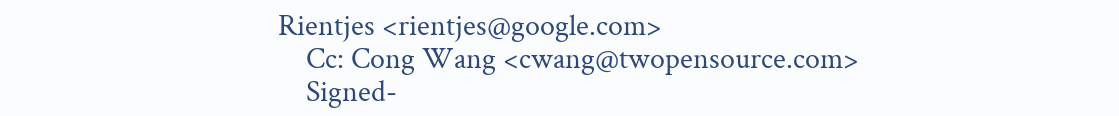Rientjes <rientjes@google.com>
    Cc: Cong Wang <cwang@twopensource.com>
    Signed-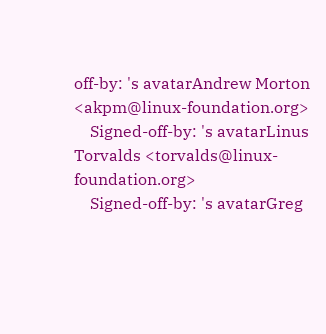off-by: 's avatarAndrew Morton <akpm@linux-foundation.org>
    Signed-off-by: 's avatarLinus Torvalds <torvalds@linux-foundation.org>
    Signed-off-by: 's avatarGreg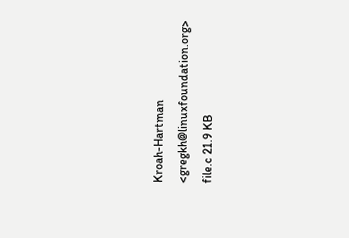Kroah-Hartman <gregkh@linuxfoundation.org>
file.c 21.9 KB